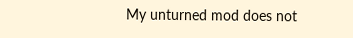My unturned mod does not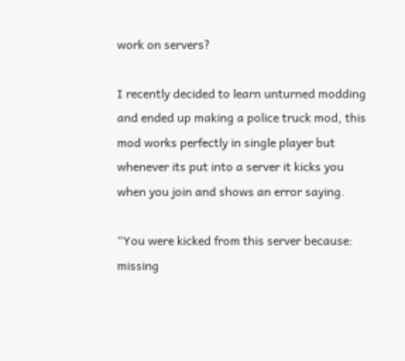work on servers?

I recently decided to learn unturned modding and ended up making a police truck mod, this mod works perfectly in single player but whenever its put into a server it kicks you when you join and shows an error saying.

“You were kicked from this server because: missing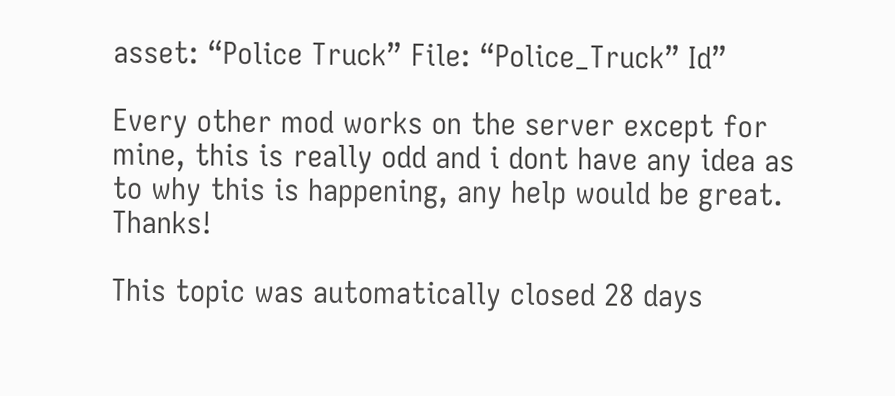asset: “Police Truck” File: “Police_Truck” Id”

Every other mod works on the server except for mine, this is really odd and i dont have any idea as to why this is happening, any help would be great. Thanks!

This topic was automatically closed 28 days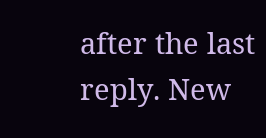after the last reply. New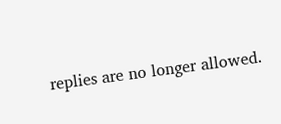replies are no longer allowed.